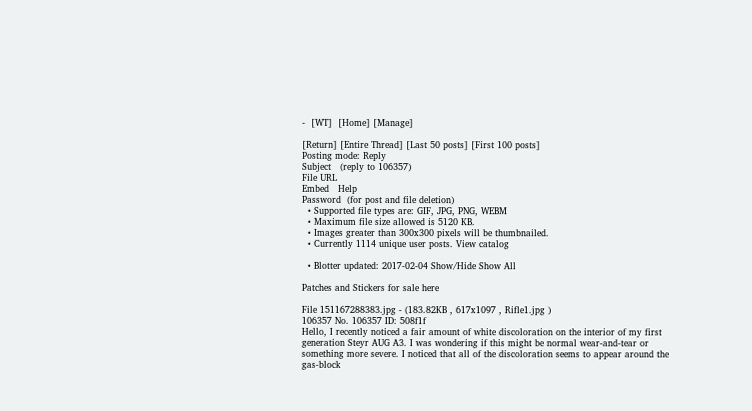-  [WT]  [Home] [Manage]

[Return] [Entire Thread] [Last 50 posts] [First 100 posts]
Posting mode: Reply
Subject   (reply to 106357)
File URL
Embed   Help
Password  (for post and file deletion)
  • Supported file types are: GIF, JPG, PNG, WEBM
  • Maximum file size allowed is 5120 KB.
  • Images greater than 300x300 pixels will be thumbnailed.
  • Currently 1114 unique user posts. View catalog

  • Blotter updated: 2017-02-04 Show/Hide Show All

Patches and Stickers for sale here

File 151167288383.jpg - (183.82KB , 617x1097 , Rifle1.jpg )
106357 No. 106357 ID: 508f1f
Hello, I recently noticed a fair amount of white discoloration on the interior of my first generation Steyr AUG A3. I was wondering if this might be normal wear-and-tear or something more severe. I noticed that all of the discoloration seems to appear around the gas-block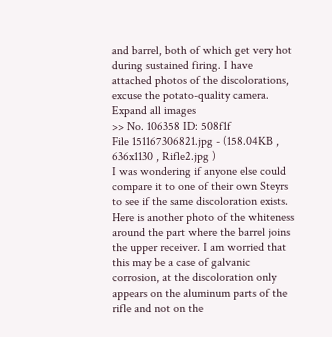and barrel, both of which get very hot during sustained firing. I have attached photos of the discolorations, excuse the potato-quality camera.
Expand all images
>> No. 106358 ID: 508f1f
File 151167306821.jpg - (158.04KB , 636x1130 , Rifle2.jpg )
I was wondering if anyone else could compare it to one of their own Steyrs to see if the same discoloration exists. Here is another photo of the whiteness around the part where the barrel joins the upper receiver. I am worried that this may be a case of galvanic corrosion, at the discoloration only appears on the aluminum parts of the rifle and not on the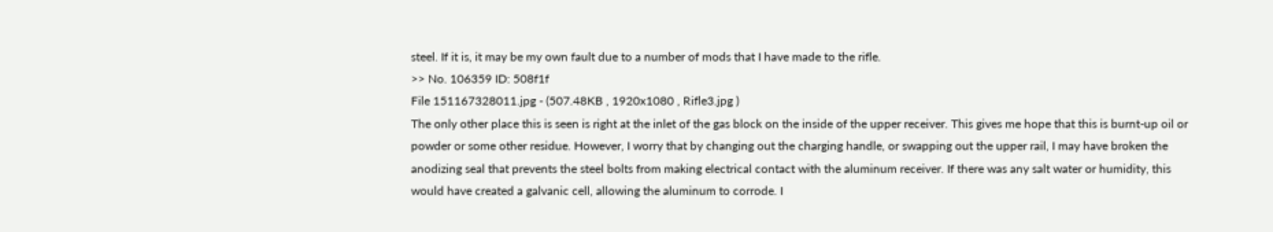steel. If it is, it may be my own fault due to a number of mods that I have made to the rifle.
>> No. 106359 ID: 508f1f
File 151167328011.jpg - (507.48KB , 1920x1080 , Rifle3.jpg )
The only other place this is seen is right at the inlet of the gas block on the inside of the upper receiver. This gives me hope that this is burnt-up oil or powder or some other residue. However, I worry that by changing out the charging handle, or swapping out the upper rail, I may have broken the anodizing seal that prevents the steel bolts from making electrical contact with the aluminum receiver. If there was any salt water or humidity, this would have created a galvanic cell, allowing the aluminum to corrode. I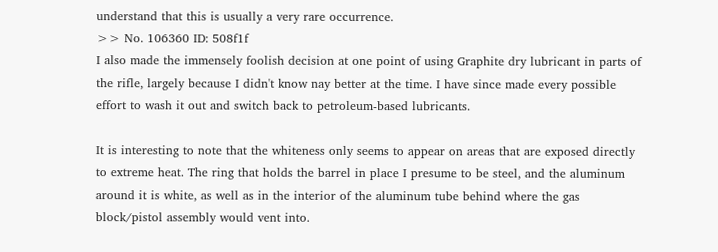understand that this is usually a very rare occurrence.
>> No. 106360 ID: 508f1f
I also made the immensely foolish decision at one point of using Graphite dry lubricant in parts of the rifle, largely because I didn't know nay better at the time. I have since made every possible effort to wash it out and switch back to petroleum-based lubricants.

It is interesting to note that the whiteness only seems to appear on areas that are exposed directly to extreme heat. The ring that holds the barrel in place I presume to be steel, and the aluminum around it is white, as well as in the interior of the aluminum tube behind where the gas block/pistol assembly would vent into.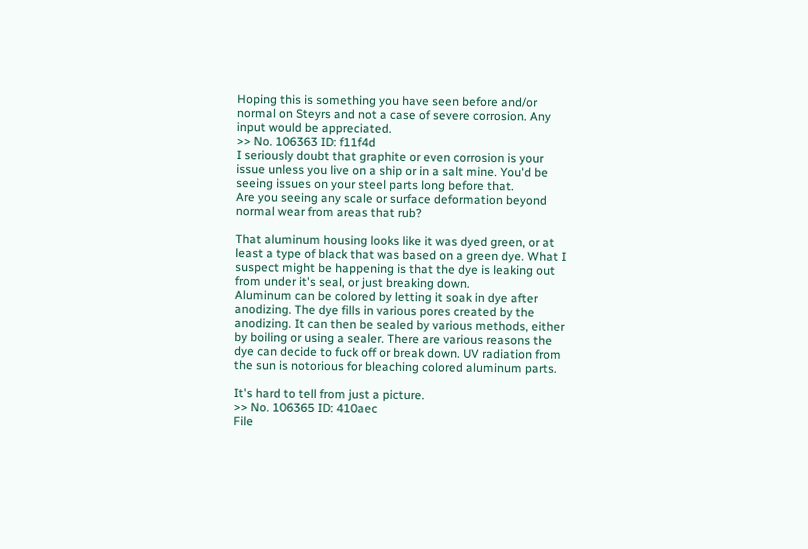Hoping this is something you have seen before and/or normal on Steyrs and not a case of severe corrosion. Any input would be appreciated.
>> No. 106363 ID: f11f4d
I seriously doubt that graphite or even corrosion is your issue unless you live on a ship or in a salt mine. You'd be seeing issues on your steel parts long before that.
Are you seeing any scale or surface deformation beyond normal wear from areas that rub?

That aluminum housing looks like it was dyed green, or at least a type of black that was based on a green dye. What I suspect might be happening is that the dye is leaking out from under it's seal, or just breaking down.
Aluminum can be colored by letting it soak in dye after anodizing. The dye fills in various pores created by the anodizing. It can then be sealed by various methods, either by boiling or using a sealer. There are various reasons the dye can decide to fuck off or break down. UV radiation from the sun is notorious for bleaching colored aluminum parts.

It's hard to tell from just a picture.
>> No. 106365 ID: 410aec
File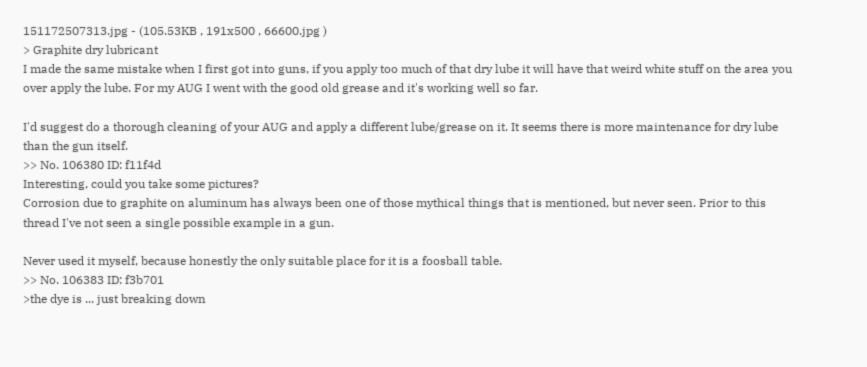151172507313.jpg - (105.53KB , 191x500 , 66600.jpg )
> Graphite dry lubricant
I made the same mistake when I first got into guns, if you apply too much of that dry lube it will have that weird white stuff on the area you over apply the lube. For my AUG I went with the good old grease and it's working well so far.

I'd suggest do a thorough cleaning of your AUG and apply a different lube/grease on it. It seems there is more maintenance for dry lube than the gun itself.
>> No. 106380 ID: f11f4d
Interesting, could you take some pictures?
Corrosion due to graphite on aluminum has always been one of those mythical things that is mentioned, but never seen. Prior to this thread I've not seen a single possible example in a gun.

Never used it myself, because honestly the only suitable place for it is a foosball table.
>> No. 106383 ID: f3b701
>the dye is ... just breaking down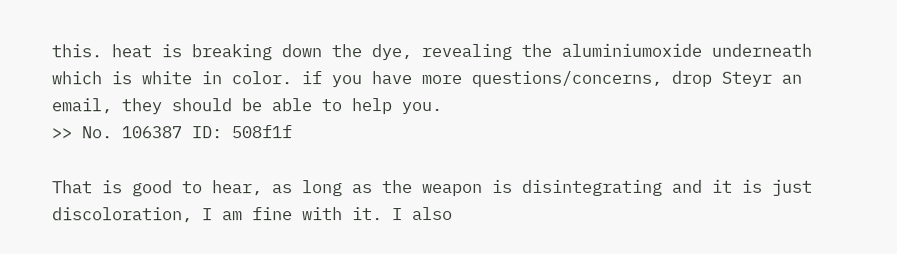this. heat is breaking down the dye, revealing the aluminiumoxide underneath which is white in color. if you have more questions/concerns, drop Steyr an email, they should be able to help you.
>> No. 106387 ID: 508f1f

That is good to hear, as long as the weapon is disintegrating and it is just discoloration, I am fine with it. I also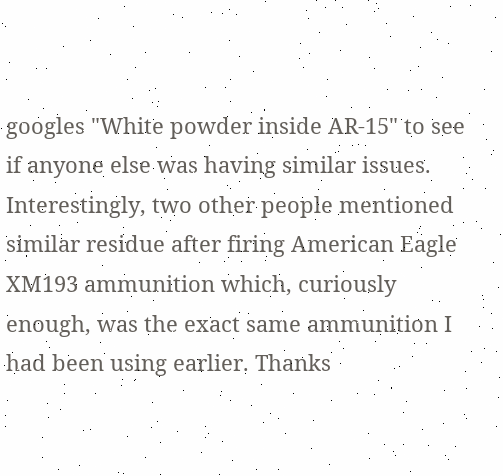googles "White powder inside AR-15" to see if anyone else was having similar issues. Interestingly, two other people mentioned similar residue after firing American Eagle XM193 ammunition which, curiously enough, was the exact same ammunition I had been using earlier. Thanks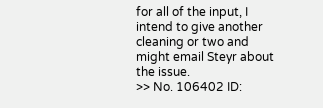for all of the input, I intend to give another cleaning or two and might email Steyr about the issue.
>> No. 106402 ID: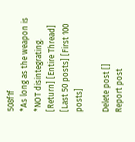508f1f
*As long as the weapon is *NOT disintegrating.
[Return] [Entire Thread] [Last 50 posts] [First 100 posts]

Delete post []
Report post